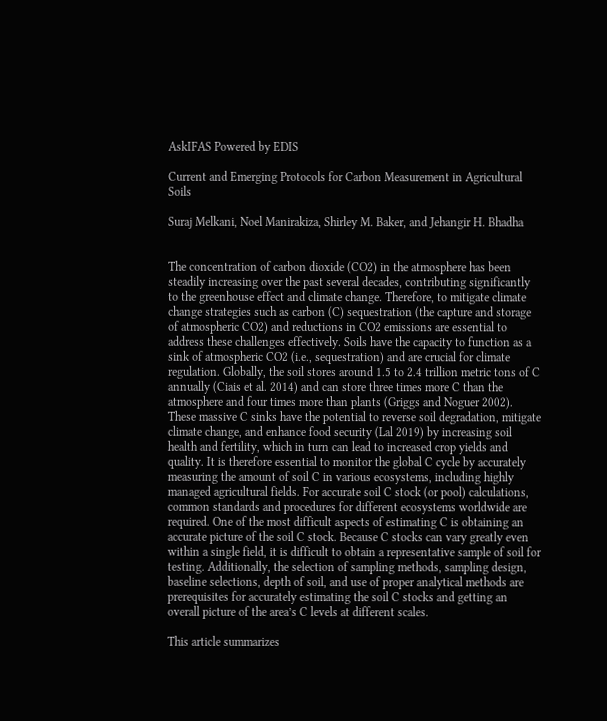AskIFAS Powered by EDIS

Current and Emerging Protocols for Carbon Measurement in Agricultural Soils

Suraj Melkani, Noel Manirakiza, Shirley M. Baker, and Jehangir H. Bhadha


The concentration of carbon dioxide (CO2) in the atmosphere has been steadily increasing over the past several decades, contributing significantly to the greenhouse effect and climate change. Therefore, to mitigate climate change strategies such as carbon (C) sequestration (the capture and storage of atmospheric CO2) and reductions in CO2 emissions are essential to address these challenges effectively. Soils have the capacity to function as a sink of atmospheric CO2 (i.e., sequestration) and are crucial for climate regulation. Globally, the soil stores around 1.5 to 2.4 trillion metric tons of C annually (Ciais et al. 2014) and can store three times more C than the atmosphere and four times more than plants (Griggs and Noguer 2002). These massive C sinks have the potential to reverse soil degradation, mitigate climate change, and enhance food security (Lal 2019) by increasing soil health and fertility, which in turn can lead to increased crop yields and quality. It is therefore essential to monitor the global C cycle by accurately measuring the amount of soil C in various ecosystems, including highly managed agricultural fields. For accurate soil C stock (or pool) calculations, common standards and procedures for different ecosystems worldwide are required. One of the most difficult aspects of estimating C is obtaining an accurate picture of the soil C stock. Because C stocks can vary greatly even within a single field, it is difficult to obtain a representative sample of soil for testing. Additionally, the selection of sampling methods, sampling design, baseline selections, depth of soil, and use of proper analytical methods are prerequisites for accurately estimating the soil C stocks and getting an overall picture of the area’s C levels at different scales.

This article summarizes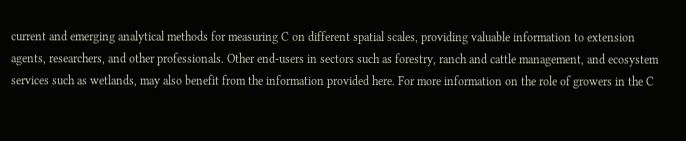current and emerging analytical methods for measuring C on different spatial scales, providing valuable information to extension agents, researchers, and other professionals. Other end-users in sectors such as forestry, ranch and cattle management, and ecosystem services such as wetlands, may also benefit from the information provided here. For more information on the role of growers in the C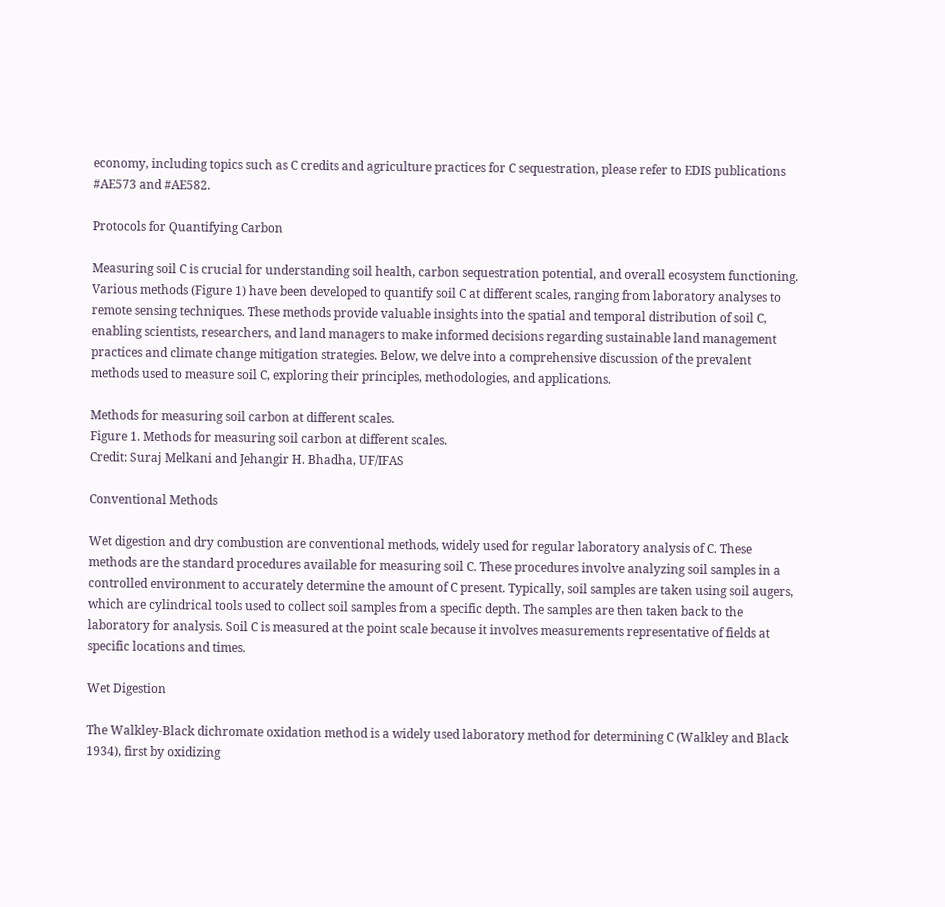economy, including topics such as C credits and agriculture practices for C sequestration, please refer to EDIS publications #AE573 and #AE582.

Protocols for Quantifying Carbon

Measuring soil C is crucial for understanding soil health, carbon sequestration potential, and overall ecosystem functioning. Various methods (Figure 1) have been developed to quantify soil C at different scales, ranging from laboratory analyses to remote sensing techniques. These methods provide valuable insights into the spatial and temporal distribution of soil C, enabling scientists, researchers, and land managers to make informed decisions regarding sustainable land management practices and climate change mitigation strategies. Below, we delve into a comprehensive discussion of the prevalent methods used to measure soil C, exploring their principles, methodologies, and applications.

Methods for measuring soil carbon at different scales.
Figure 1. Methods for measuring soil carbon at different scales.
Credit: Suraj Melkani and Jehangir H. Bhadha, UF/IFAS

Conventional Methods

Wet digestion and dry combustion are conventional methods, widely used for regular laboratory analysis of C. These methods are the standard procedures available for measuring soil C. These procedures involve analyzing soil samples in a controlled environment to accurately determine the amount of C present. Typically, soil samples are taken using soil augers, which are cylindrical tools used to collect soil samples from a specific depth. The samples are then taken back to the laboratory for analysis. Soil C is measured at the point scale because it involves measurements representative of fields at specific locations and times.

Wet Digestion

The Walkley-Black dichromate oxidation method is a widely used laboratory method for determining C (Walkley and Black 1934), first by oxidizing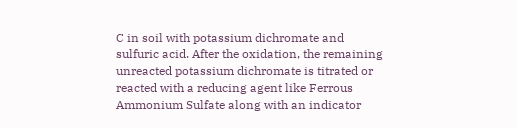C in soil with potassium dichromate and sulfuric acid. After the oxidation, the remaining unreacted potassium dichromate is titrated or reacted with a reducing agent like Ferrous Ammonium Sulfate along with an indicator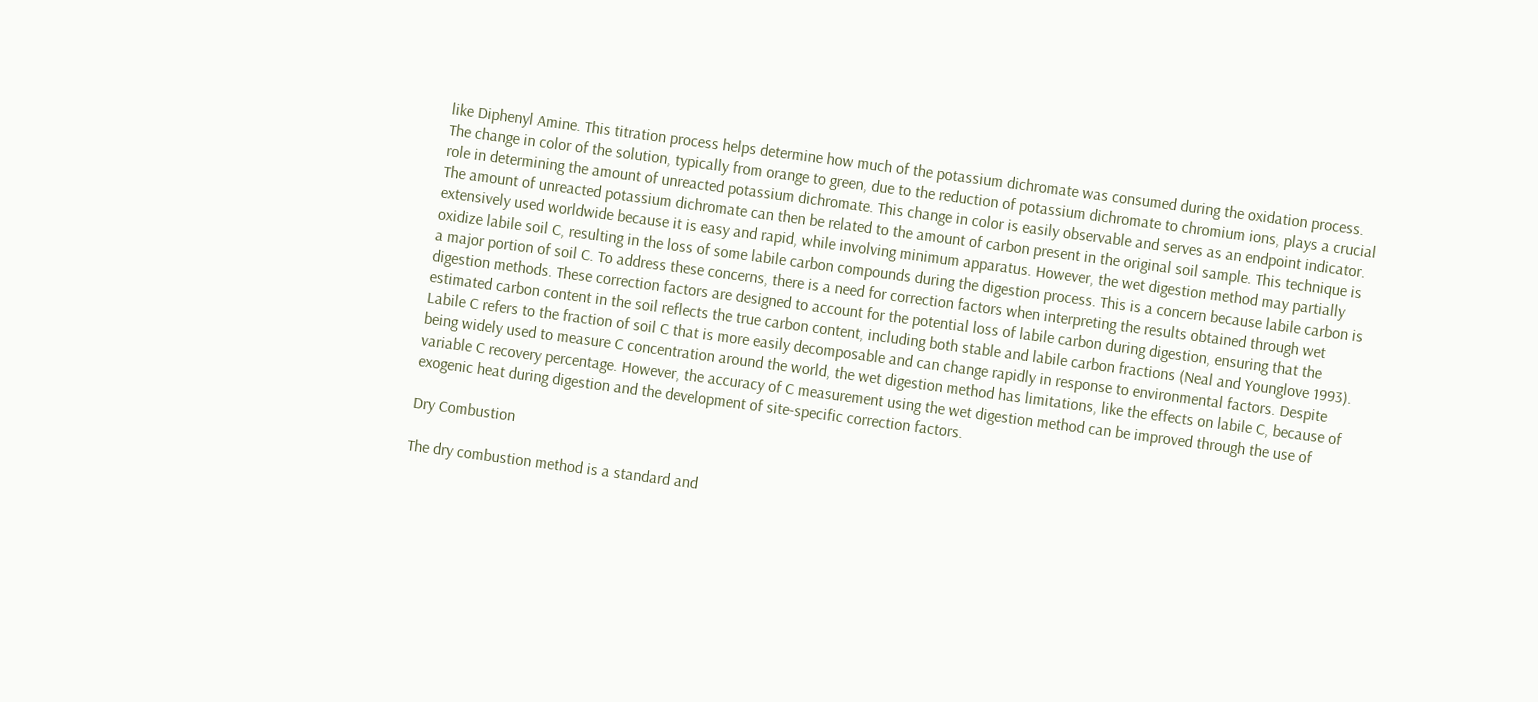like Diphenyl Amine. This titration process helps determine how much of the potassium dichromate was consumed during the oxidation process. The change in color of the solution, typically from orange to green, due to the reduction of potassium dichromate to chromium ions, plays a crucial role in determining the amount of unreacted potassium dichromate. This change in color is easily observable and serves as an endpoint indicator. The amount of unreacted potassium dichromate can then be related to the amount of carbon present in the original soil sample. This technique is extensively used worldwide because it is easy and rapid, while involving minimum apparatus. However, the wet digestion method may partially oxidize labile soil C, resulting in the loss of some labile carbon compounds during the digestion process. This is a concern because labile carbon is a major portion of soil C. To address these concerns, there is a need for correction factors when interpreting the results obtained through wet digestion methods. These correction factors are designed to account for the potential loss of labile carbon during digestion, ensuring that the estimated carbon content in the soil reflects the true carbon content, including both stable and labile carbon fractions (Neal and Younglove 1993). Labile C refers to the fraction of soil C that is more easily decomposable and can change rapidly in response to environmental factors. Despite being widely used to measure C concentration around the world, the wet digestion method has limitations, like the effects on labile C, because of variable C recovery percentage. However, the accuracy of C measurement using the wet digestion method can be improved through the use of exogenic heat during digestion and the development of site-specific correction factors.

Dry Combustion

The dry combustion method is a standard and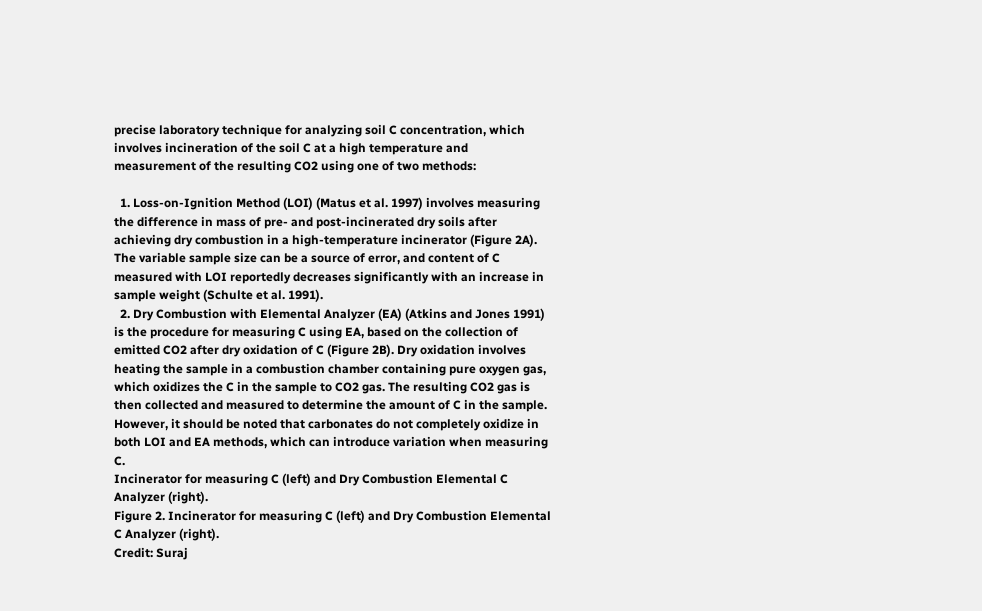precise laboratory technique for analyzing soil C concentration, which involves incineration of the soil C at a high temperature and measurement of the resulting CO2 using one of two methods:

  1. Loss-on-Ignition Method (LOI) (Matus et al. 1997) involves measuring the difference in mass of pre- and post-incinerated dry soils after achieving dry combustion in a high-temperature incinerator (Figure 2A). The variable sample size can be a source of error, and content of C measured with LOI reportedly decreases significantly with an increase in sample weight (Schulte et al. 1991).
  2. Dry Combustion with Elemental Analyzer (EA) (Atkins and Jones 1991) is the procedure for measuring C using EA, based on the collection of emitted CO2 after dry oxidation of C (Figure 2B). Dry oxidation involves heating the sample in a combustion chamber containing pure oxygen gas, which oxidizes the C in the sample to CO2 gas. The resulting CO2 gas is then collected and measured to determine the amount of C in the sample. However, it should be noted that carbonates do not completely oxidize in both LOI and EA methods, which can introduce variation when measuring C.
Incinerator for measuring C (left) and Dry Combustion Elemental C Analyzer (right).
Figure 2. Incinerator for measuring C (left) and Dry Combustion Elemental C Analyzer (right).
Credit: Suraj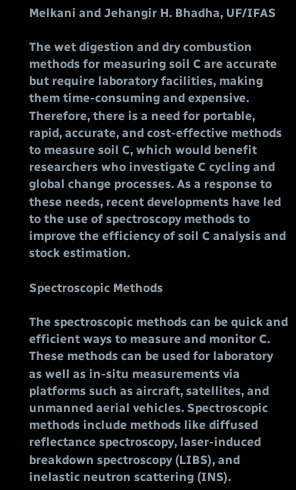Melkani and Jehangir H. Bhadha, UF/IFAS

The wet digestion and dry combustion methods for measuring soil C are accurate but require laboratory facilities, making them time-consuming and expensive. Therefore, there is a need for portable, rapid, accurate, and cost-effective methods to measure soil C, which would benefit researchers who investigate C cycling and global change processes. As a response to these needs, recent developments have led to the use of spectroscopy methods to improve the efficiency of soil C analysis and stock estimation.

Spectroscopic Methods

The spectroscopic methods can be quick and efficient ways to measure and monitor C. These methods can be used for laboratory as well as in-situ measurements via platforms such as aircraft, satellites, and unmanned aerial vehicles. Spectroscopic methods include methods like diffused reflectance spectroscopy, laser-induced breakdown spectroscopy (LIBS), and inelastic neutron scattering (INS).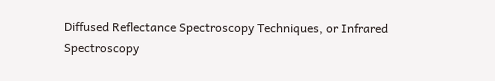Diffused Reflectance Spectroscopy Techniques, or Infrared Spectroscopy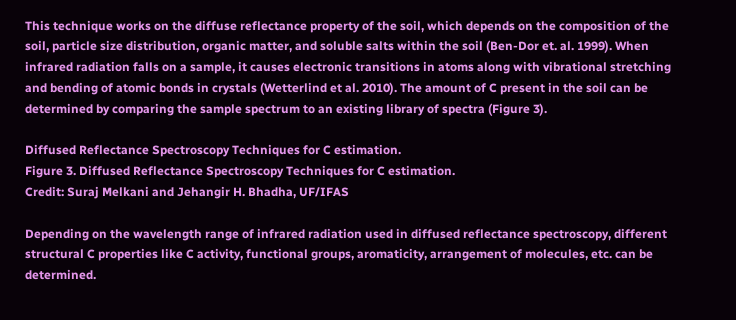This technique works on the diffuse reflectance property of the soil, which depends on the composition of the soil, particle size distribution, organic matter, and soluble salts within the soil (Ben-Dor et. al. 1999). When infrared radiation falls on a sample, it causes electronic transitions in atoms along with vibrational stretching and bending of atomic bonds in crystals (Wetterlind et al. 2010). The amount of C present in the soil can be determined by comparing the sample spectrum to an existing library of spectra (Figure 3).

Diffused Reflectance Spectroscopy Techniques for C estimation.
Figure 3. Diffused Reflectance Spectroscopy Techniques for C estimation.
Credit: Suraj Melkani and Jehangir H. Bhadha, UF/IFAS

Depending on the wavelength range of infrared radiation used in diffused reflectance spectroscopy, different structural C properties like C activity, functional groups, aromaticity, arrangement of molecules, etc. can be determined.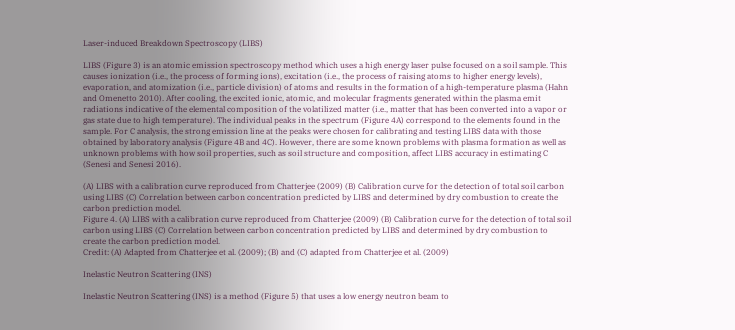Laser-induced Breakdown Spectroscopy (LIBS)

LIBS (Figure 3) is an atomic emission spectroscopy method which uses a high energy laser pulse focused on a soil sample. This causes ionization (i.e., the process of forming ions), excitation (i.e., the process of raising atoms to higher energy levels), evaporation, and atomization (i.e., particle division) of atoms and results in the formation of a high-temperature plasma (Hahn and Omenetto 2010). After cooling, the excited ionic, atomic, and molecular fragments generated within the plasma emit radiations indicative of the elemental composition of the volatilized matter (i.e., matter that has been converted into a vapor or gas state due to high temperature). The individual peaks in the spectrum (Figure 4A) correspond to the elements found in the sample. For C analysis, the strong emission line at the peaks were chosen for calibrating and testing LIBS data with those obtained by laboratory analysis (Figure 4B and 4C). However, there are some known problems with plasma formation as well as unknown problems with how soil properties, such as soil structure and composition, affect LIBS accuracy in estimating C (Senesi and Senesi 2016).

(A) LIBS with a calibration curve reproduced from Chatterjee (2009) (B) Calibration curve for the detection of total soil carbon using LIBS (C) Correlation between carbon concentration predicted by LIBS and determined by dry combustion to create the carbon prediction model.
Figure 4. (A) LIBS with a calibration curve reproduced from Chatterjee (2009) (B) Calibration curve for the detection of total soil carbon using LIBS (C) Correlation between carbon concentration predicted by LIBS and determined by dry combustion to create the carbon prediction model.
Credit: (A) Adapted from Chatterjee et al. (2009); (B) and (C) adapted from Chatterjee et al. (2009)

Inelastic Neutron Scattering (INS)

Inelastic Neutron Scattering (INS) is a method (Figure 5) that uses a low energy neutron beam to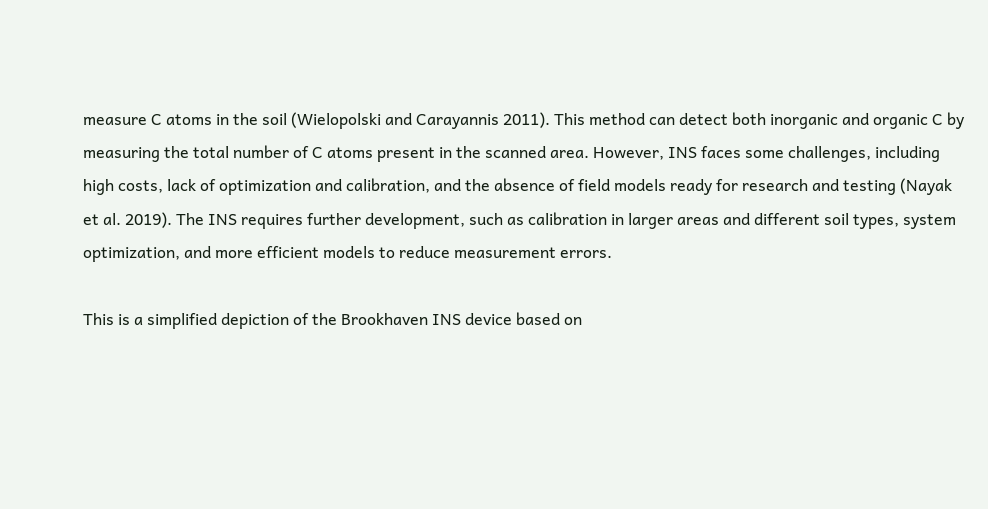measure C atoms in the soil (Wielopolski and Carayannis 2011). This method can detect both inorganic and organic C by measuring the total number of C atoms present in the scanned area. However, INS faces some challenges, including high costs, lack of optimization and calibration, and the absence of field models ready for research and testing (Nayak et al. 2019). The INS requires further development, such as calibration in larger areas and different soil types, system optimization, and more efficient models to reduce measurement errors.

This is a simplified depiction of the Brookhaven INS device based on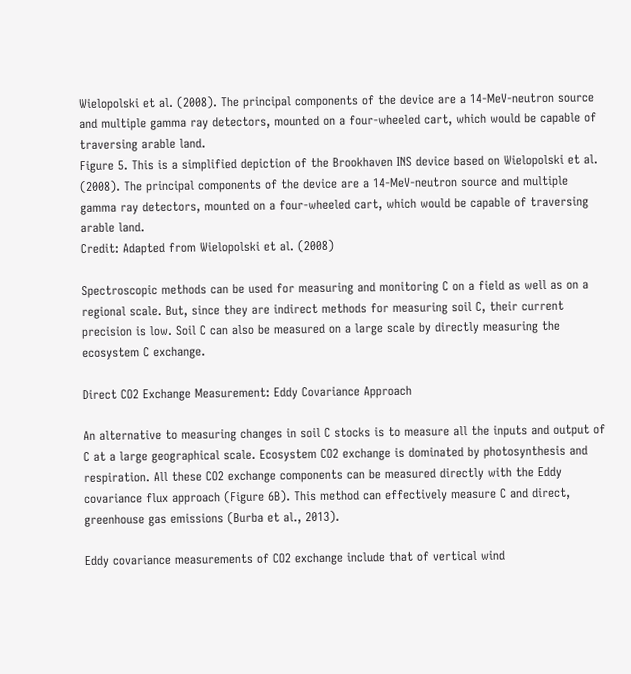Wielopolski et al. (2008). The principal components of the device are a 14-MeV-neutron source and multiple gamma ray detectors, mounted on a four-wheeled cart, which would be capable of traversing arable land.
Figure 5. This is a simplified depiction of the Brookhaven INS device based on Wielopolski et al. (2008). The principal components of the device are a 14-MeV-neutron source and multiple gamma ray detectors, mounted on a four-wheeled cart, which would be capable of traversing arable land.
Credit: Adapted from Wielopolski et al. (2008)

Spectroscopic methods can be used for measuring and monitoring C on a field as well as on a regional scale. But, since they are indirect methods for measuring soil C, their current precision is low. Soil C can also be measured on a large scale by directly measuring the ecosystem C exchange.

Direct CO2 Exchange Measurement: Eddy Covariance Approach

An alternative to measuring changes in soil C stocks is to measure all the inputs and output of C at a large geographical scale. Ecosystem CO2 exchange is dominated by photosynthesis and respiration. All these CO2 exchange components can be measured directly with the Eddy covariance flux approach (Figure 6B). This method can effectively measure C and direct, greenhouse gas emissions (Burba et al., 2013).

Eddy covariance measurements of CO2 exchange include that of vertical wind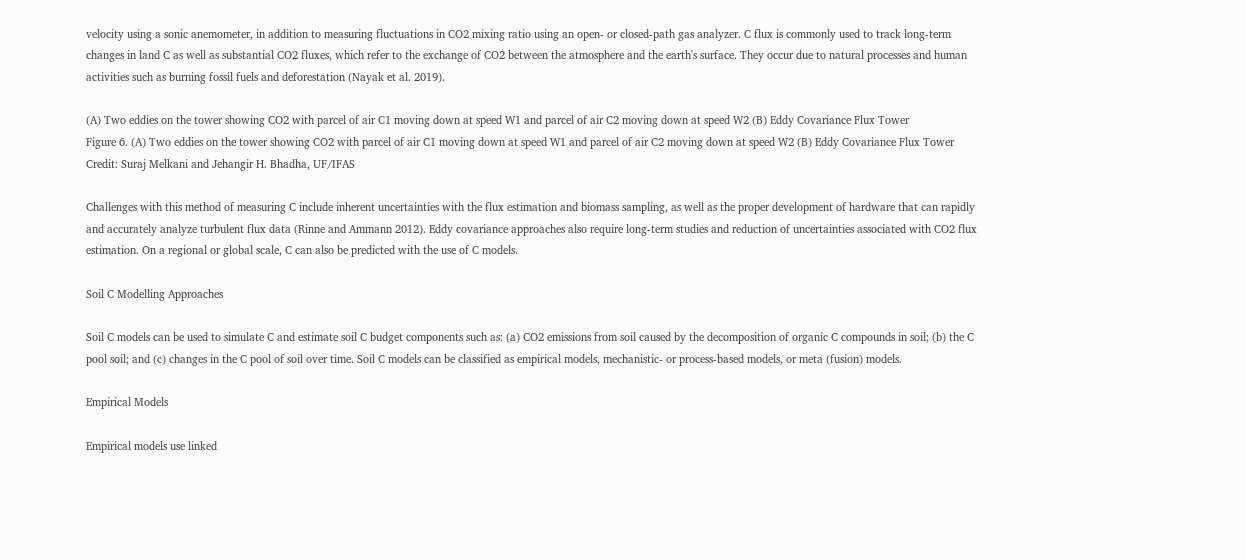velocity using a sonic anemometer, in addition to measuring fluctuations in CO2 mixing ratio using an open- or closed-path gas analyzer. C flux is commonly used to track long-term changes in land C as well as substantial CO2 fluxes, which refer to the exchange of CO2 between the atmosphere and the earth's surface. They occur due to natural processes and human activities such as burning fossil fuels and deforestation (Nayak et al. 2019).

(A) Two eddies on the tower showing CO2 with parcel of air C1 moving down at speed W1 and parcel of air C2 moving down at speed W2 (B) Eddy Covariance Flux Tower
Figure 6. (A) Two eddies on the tower showing CO2 with parcel of air C1 moving down at speed W1 and parcel of air C2 moving down at speed W2 (B) Eddy Covariance Flux Tower
Credit: Suraj Melkani and Jehangir H. Bhadha, UF/IFAS

Challenges with this method of measuring C include inherent uncertainties with the flux estimation and biomass sampling, as well as the proper development of hardware that can rapidly and accurately analyze turbulent flux data (Rinne and Ammann 2012). Eddy covariance approaches also require long-term studies and reduction of uncertainties associated with CO2 flux estimation. On a regional or global scale, C can also be predicted with the use of C models.

Soil C Modelling Approaches

Soil C models can be used to simulate C and estimate soil C budget components such as: (a) CO2 emissions from soil caused by the decomposition of organic C compounds in soil; (b) the C pool soil; and (c) changes in the C pool of soil over time. Soil C models can be classified as empirical models, mechanistic- or process-based models, or meta (fusion) models.

Empirical Models

Empirical models use linked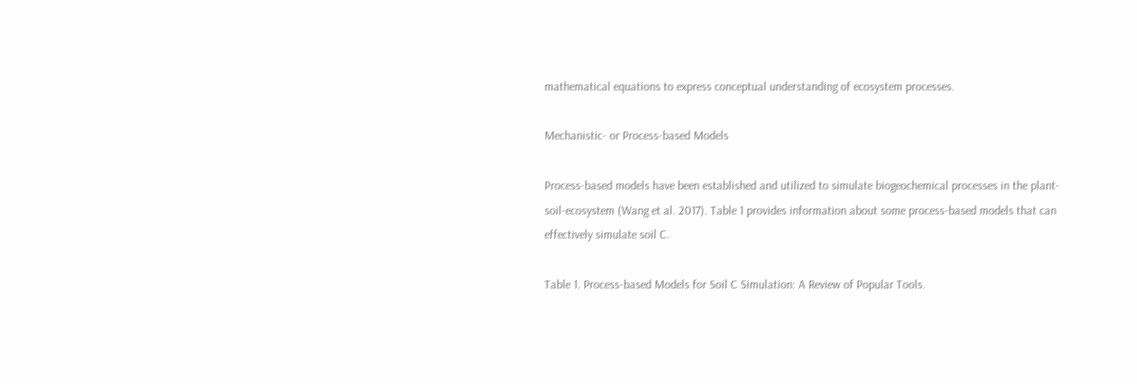mathematical equations to express conceptual understanding of ecosystem processes.

Mechanistic- or Process-based Models

Process-based models have been established and utilized to simulate biogeochemical processes in the plant-soil-ecosystem (Wang et al. 2017). Table 1 provides information about some process-based models that can effectively simulate soil C.

Table 1. Process-based Models for Soil C Simulation: A Review of Popular Tools.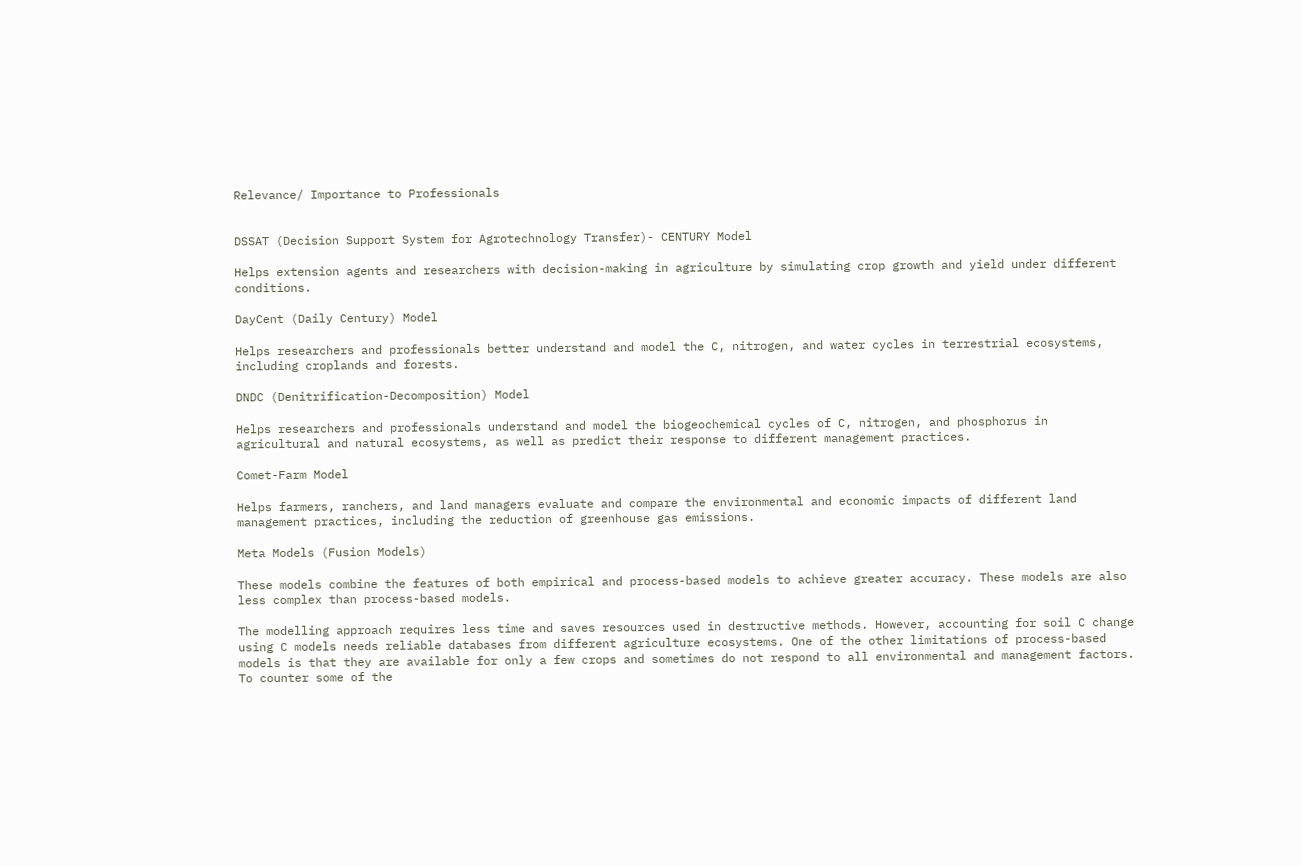Relevance/ Importance to Professionals


DSSAT (Decision Support System for Agrotechnology Transfer)- CENTURY Model

Helps extension agents and researchers with decision-making in agriculture by simulating crop growth and yield under different conditions.

DayCent (Daily Century) Model

Helps researchers and professionals better understand and model the C, nitrogen, and water cycles in terrestrial ecosystems, including croplands and forests.

DNDC (Denitrification-Decomposition) Model

Helps researchers and professionals understand and model the biogeochemical cycles of C, nitrogen, and phosphorus in agricultural and natural ecosystems, as well as predict their response to different management practices.

Comet-Farm Model

Helps farmers, ranchers, and land managers evaluate and compare the environmental and economic impacts of different land management practices, including the reduction of greenhouse gas emissions.

Meta Models (Fusion Models)

These models combine the features of both empirical and process-based models to achieve greater accuracy. These models are also less complex than process-based models.

The modelling approach requires less time and saves resources used in destructive methods. However, accounting for soil C change using C models needs reliable databases from different agriculture ecosystems. One of the other limitations of process-based models is that they are available for only a few crops and sometimes do not respond to all environmental and management factors. To counter some of the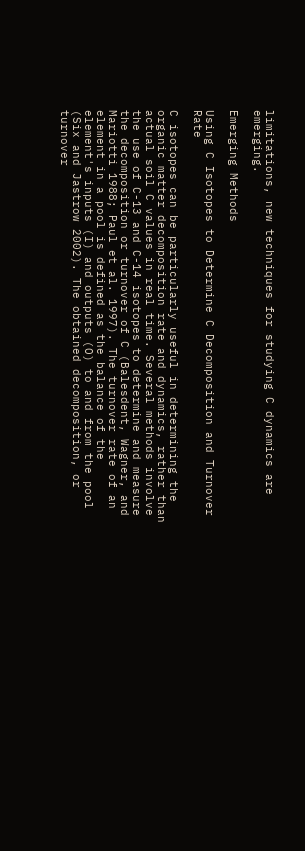limitations, new techniques for studying C dynamics are emerging.

Emerging Methods

Using C Isotopes to Determine C Decomposition and Turnover Rate

C isotopes can be particularly useful in determining the organic matter decomposition rate and dynamics, rather than actual soil C values in real time. Several methods involve the use of C-13 and C-14 isotopes to determine and measure the decomposition or turnover of C (Balesdent, Wagner, and Mariotti 1988; Paul et al. 1997). The turnover rate of an element in a pool is defined as the balance of the element's inputs (I) and outputs (O) to and from the pool (Six and Jastrow 2002). The obtained decomposition, or turnover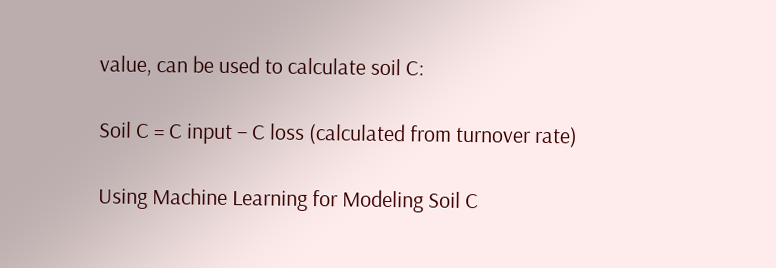value, can be used to calculate soil C:

Soil C = C input – C loss (calculated from turnover rate)

Using Machine Learning for Modeling Soil C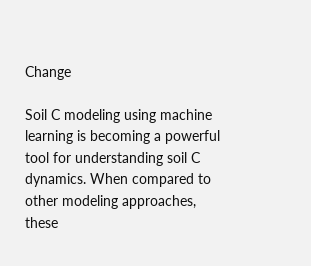Change

Soil C modeling using machine learning is becoming a powerful tool for understanding soil C dynamics. When compared to other modeling approaches, these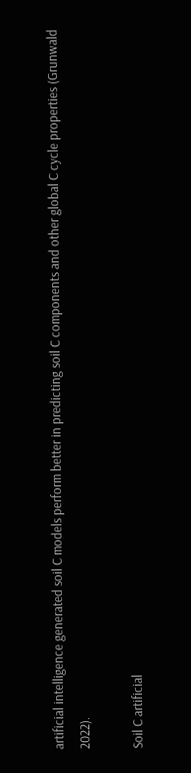artificial intelligence generated soil C models perform better in predicting soil C components and other global C cycle properties (Grunwald 2022).

Soil C artificial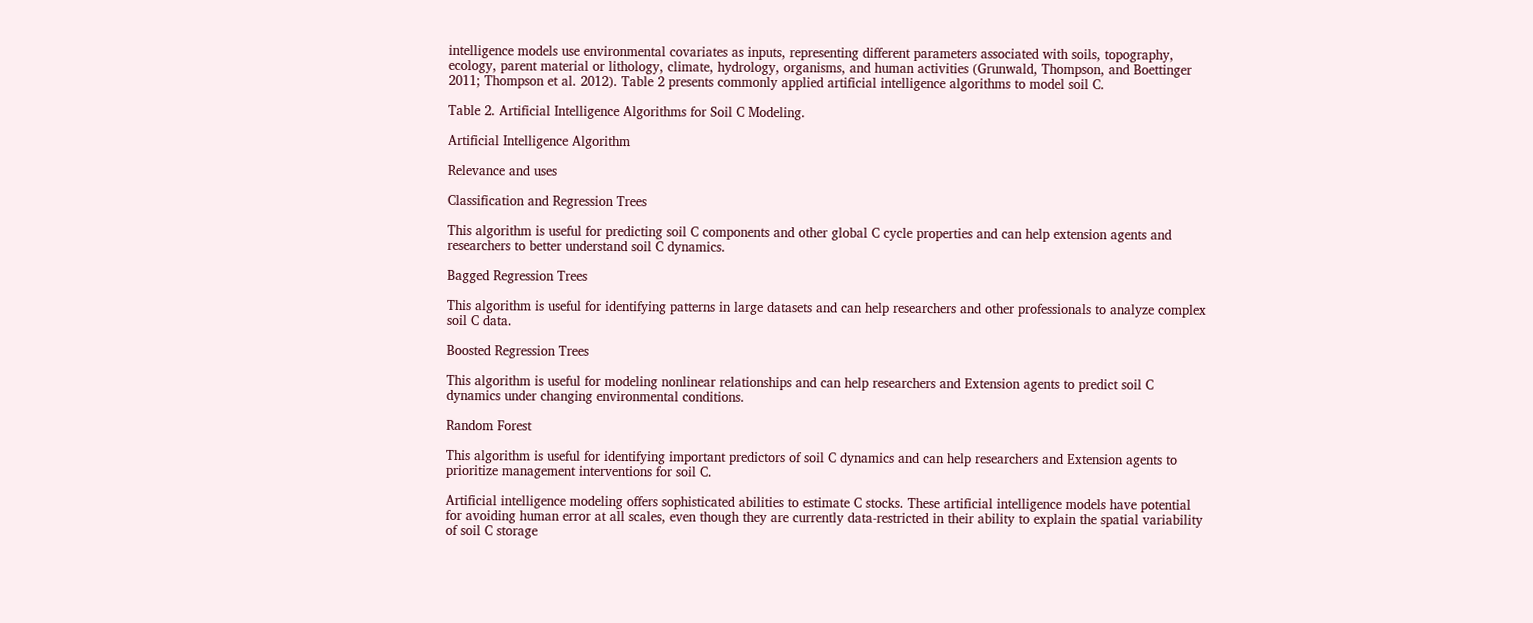intelligence models use environmental covariates as inputs, representing different parameters associated with soils, topography, ecology, parent material or lithology, climate, hydrology, organisms, and human activities (Grunwald, Thompson, and Boettinger 2011; Thompson et al. 2012). Table 2 presents commonly applied artificial intelligence algorithms to model soil C.

Table 2. Artificial Intelligence Algorithms for Soil C Modeling.

Artificial Intelligence Algorithm

Relevance and uses

Classification and Regression Trees

This algorithm is useful for predicting soil C components and other global C cycle properties and can help extension agents and researchers to better understand soil C dynamics.

Bagged Regression Trees

This algorithm is useful for identifying patterns in large datasets and can help researchers and other professionals to analyze complex soil C data.

Boosted Regression Trees

This algorithm is useful for modeling nonlinear relationships and can help researchers and Extension agents to predict soil C dynamics under changing environmental conditions.

Random Forest

This algorithm is useful for identifying important predictors of soil C dynamics and can help researchers and Extension agents to prioritize management interventions for soil C.

Artificial intelligence modeling offers sophisticated abilities to estimate C stocks. These artificial intelligence models have potential for avoiding human error at all scales, even though they are currently data-restricted in their ability to explain the spatial variability of soil C storage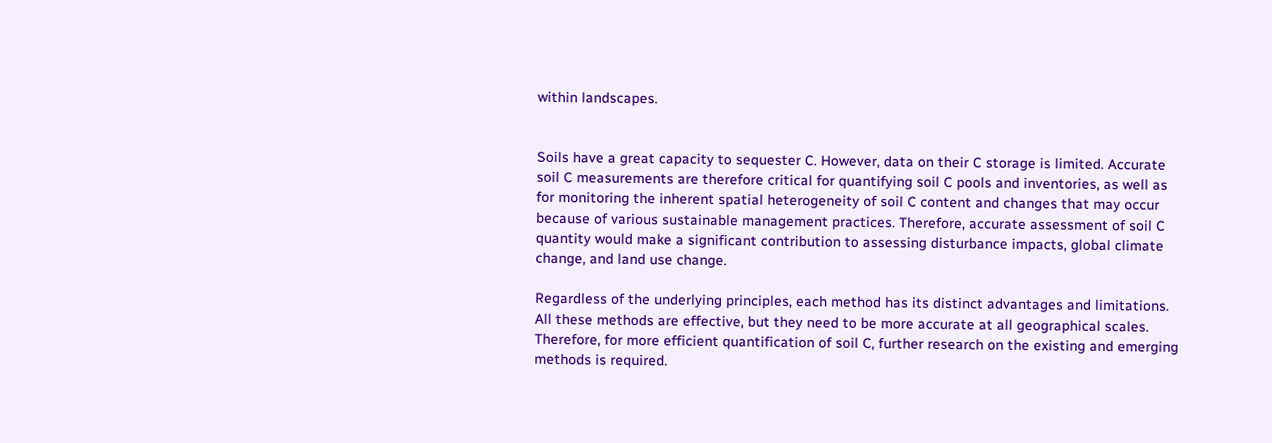within landscapes.


Soils have a great capacity to sequester C. However, data on their C storage is limited. Accurate soil C measurements are therefore critical for quantifying soil C pools and inventories, as well as for monitoring the inherent spatial heterogeneity of soil C content and changes that may occur because of various sustainable management practices. Therefore, accurate assessment of soil C quantity would make a significant contribution to assessing disturbance impacts, global climate change, and land use change.

Regardless of the underlying principles, each method has its distinct advantages and limitations. All these methods are effective, but they need to be more accurate at all geographical scales. Therefore, for more efficient quantification of soil C, further research on the existing and emerging methods is required.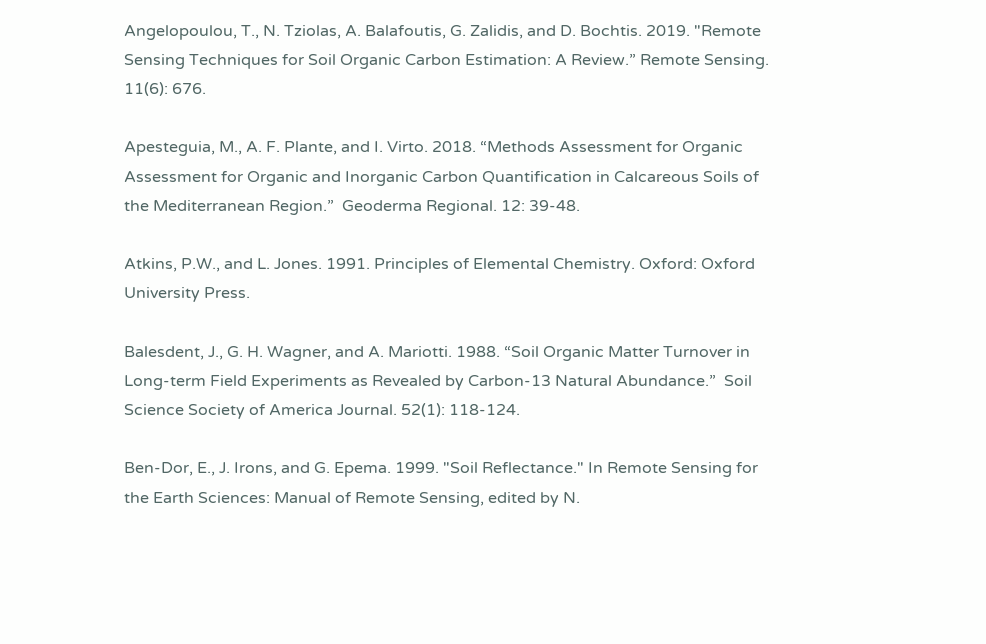Angelopoulou, T., N. Tziolas, A. Balafoutis, G. Zalidis, and D. Bochtis. 2019. "Remote Sensing Techniques for Soil Organic Carbon Estimation: A Review.” Remote Sensing. 11(6): 676.

Apesteguia, M., A. F. Plante, and I. Virto. 2018. “Methods Assessment for Organic Assessment for Organic and Inorganic Carbon Quantification in Calcareous Soils of the Mediterranean Region.”  Geoderma Regional. 12: 39-48.

Atkins, P.W., and L. Jones. 1991. Principles of Elemental Chemistry. Oxford: Oxford University Press.

Balesdent, J., G. H. Wagner, and A. Mariotti. 1988. “Soil Organic Matter Turnover in Long-term Field Experiments as Revealed by Carbon-13 Natural Abundance.”  Soil Science Society of America Journal. 52(1): 118-124.

Ben-Dor, E., J. Irons, and G. Epema. 1999. "Soil Reflectance." In Remote Sensing for the Earth Sciences: Manual of Remote Sensing, edited by N.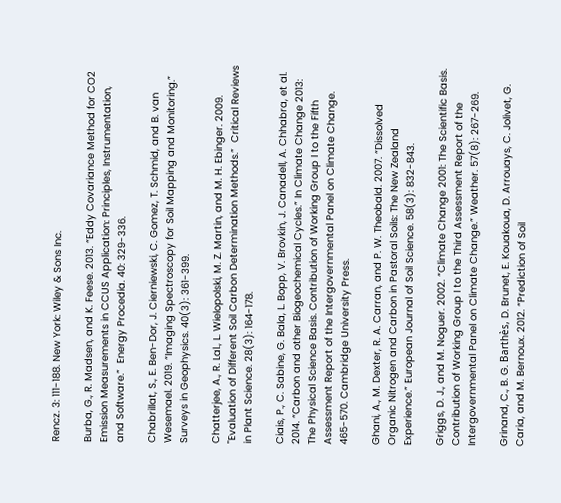Rencz. 3: 111-188. New York: Wiley & Sons Inc.

Burba, G., R. Madsen, and K. Feese. 2013. “Eddy Covariance Method for CO2 Emission Measurements in CCUS Application: Principles, Instrumentation, and Software.”  Energy Procedia. 40: 329-336.

Chabrillat, S., E. Ben-Dor, J. Cierniewski, C. Gomez, T. Schmid, and B. van Wesemael. 2019. “Imaging Spectroscopy for Soil Mapping and Monitoring.” Surveys in Geophysics. 40(3): 361-399.

Chatterjee, A., R. Lal., L. Wielopolski, M. Z. Martin, and M. H. Ebinger. 2009. "Evaluation of Different Soil Carbon Determination Methods.”  Critical Reviews in Plant Science. 28(3): 164-178.

Ciais, P., C. Sabine, G. Bala, L. Bopp, V. Brovkin, J. Canadell, A. Chhabra, et al. 2014. “Carbon and other Biogeochemical Cycles.” In Climate Change 2013: The Physical Science Basis. Contribution of Working Group I to the Fifth Assessment Report of the Intergovernmental Panel on Climate Change. 465-570. Cambridge University Press.

Ghani, A., M. Dexter, R. A. Carran, and P. W. Theobald. 2007. “Dissolved Organic Nitrogen and Carbon in Pastoral Soils: The New Zealand Experience.” European Journal of Soil Science. 58(3): 832-843.

Griggs, D. J., and M. Noguer. 2002. “Climate Change 2001: The Scientific Basis. Contribution of Working Group I to the Third Assessment Report of the Intergovernmental Panel on Climate Change.” Weather. 57(8): 267-269.

Grinand, C., B. G. Barthès, D. Brunet, E. Kouakoua, D. Arrouays, C. Jolivet, G. Caria, and M. Bernoux. 2012. “Prediction of Soil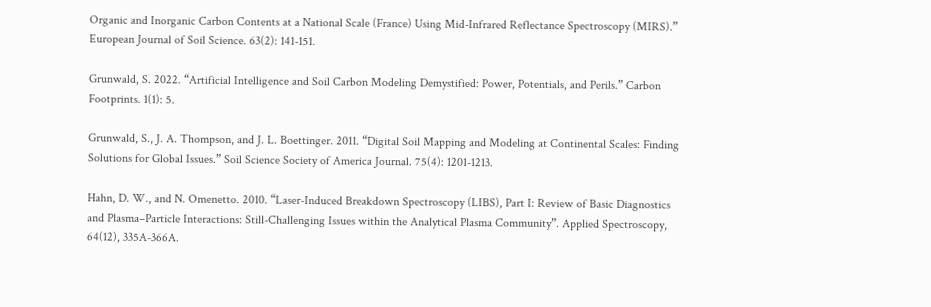Organic and Inorganic Carbon Contents at a National Scale (France) Using Mid-Infrared Reflectance Spectroscopy (MIRS).”  European Journal of Soil Science. 63(2): 141-151.

Grunwald, S. 2022. “Artificial Intelligence and Soil Carbon Modeling Demystified: Power, Potentials, and Perils.” Carbon Footprints. 1(1): 5.

Grunwald, S., J. A. Thompson, and J. L. Boettinger. 2011. “Digital Soil Mapping and Modeling at Continental Scales: Finding Solutions for Global Issues.” Soil Science Society of America Journal. 75(4): 1201-1213.

Hahn, D. W., and N. Omenetto. 2010. “Laser-Induced Breakdown Spectroscopy (LIBS), Part I: Review of Basic Diagnostics and Plasma–Particle Interactions: Still-Challenging Issues within the Analytical Plasma Community”. Applied Spectroscopy, 64(12), 335A-366A.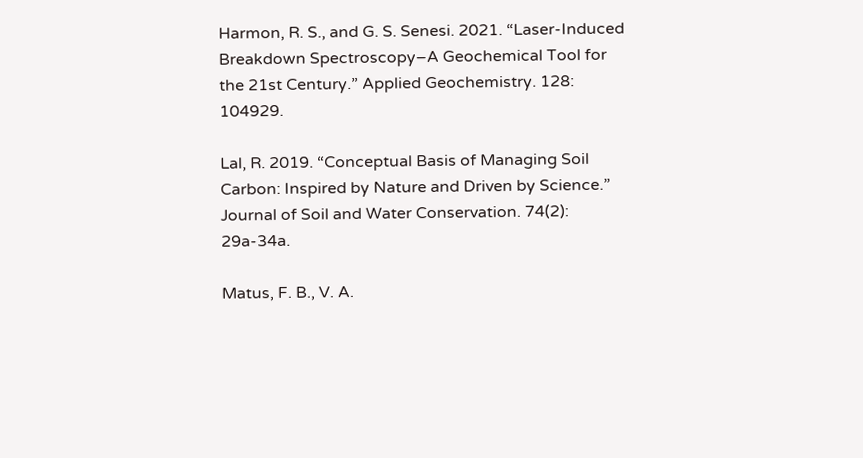Harmon, R. S., and G. S. Senesi. 2021. “Laser-Induced Breakdown Spectroscopy–A Geochemical Tool for the 21st Century.” Applied Geochemistry. 128: 104929.

Lal, R. 2019. “Conceptual Basis of Managing Soil Carbon: Inspired by Nature and Driven by Science.” Journal of Soil and Water Conservation. 74(2): 29a-34a.

Matus, F. B., V. A.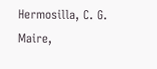Hermosilla, C. G. Maire,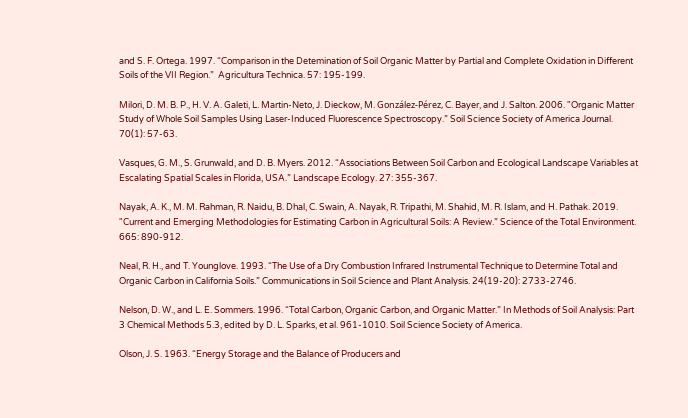and S. F. Ortega. 1997. “Comparison in the Detemination of Soil Organic Matter by Partial and Complete Oxidation in Different Soils of the VII Region.”  Agricultura Technica. 57: 195-199.

Milori, D. M. B. P., H. V. A. Galeti, L. Martin-Neto, J. Dieckow, M. González-Pérez, C. Bayer, and J. Salton. 2006. "Organic Matter Study of Whole Soil Samples Using Laser-Induced Fluorescence Spectroscopy.” Soil Science Society of America Journal. 70(1): 57-63.

Vasques, G. M., S. Grunwald, and D. B. Myers. 2012. “Associations Between Soil Carbon and Ecological Landscape Variables at Escalating Spatial Scales in Florida, USA.” Landscape Ecology. 27: 355-367.

Nayak, A. K., M. M. Rahman, R. Naidu, B. Dhal, C. Swain, A. Nayak, R. Tripathi, M. Shahid, M. R. Islam, and H. Pathak. 2019. "Current and Emerging Methodologies for Estimating Carbon in Agricultural Soils: A Review.” Science of the Total Environment. 665: 890-912.

Neal, R. H., and T. Younglove. 1993. “The Use of a Dry Combustion Infrared Instrumental Technique to Determine Total and Organic Carbon in California Soils.” Communications in Soil Science and Plant Analysis. 24(19-20): 2733-2746.

Nelson, D. W., and L. E. Sommers. 1996. “Total Carbon, Organic Carbon, and Organic Matter.” In Methods of Soil Analysis: Part 3 Chemical Methods 5.3, edited by D. L. Sparks, et al. 961-1010. Soil Science Society of America.

Olson, J. S. 1963. “Energy Storage and the Balance of Producers and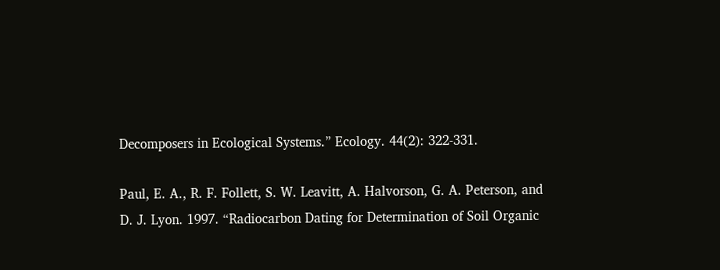Decomposers in Ecological Systems.” Ecology. 44(2): 322-331.

Paul, E. A., R. F. Follett, S. W. Leavitt, A. Halvorson, G. A. Peterson, and D. J. Lyon. 1997. “Radiocarbon Dating for Determination of Soil Organic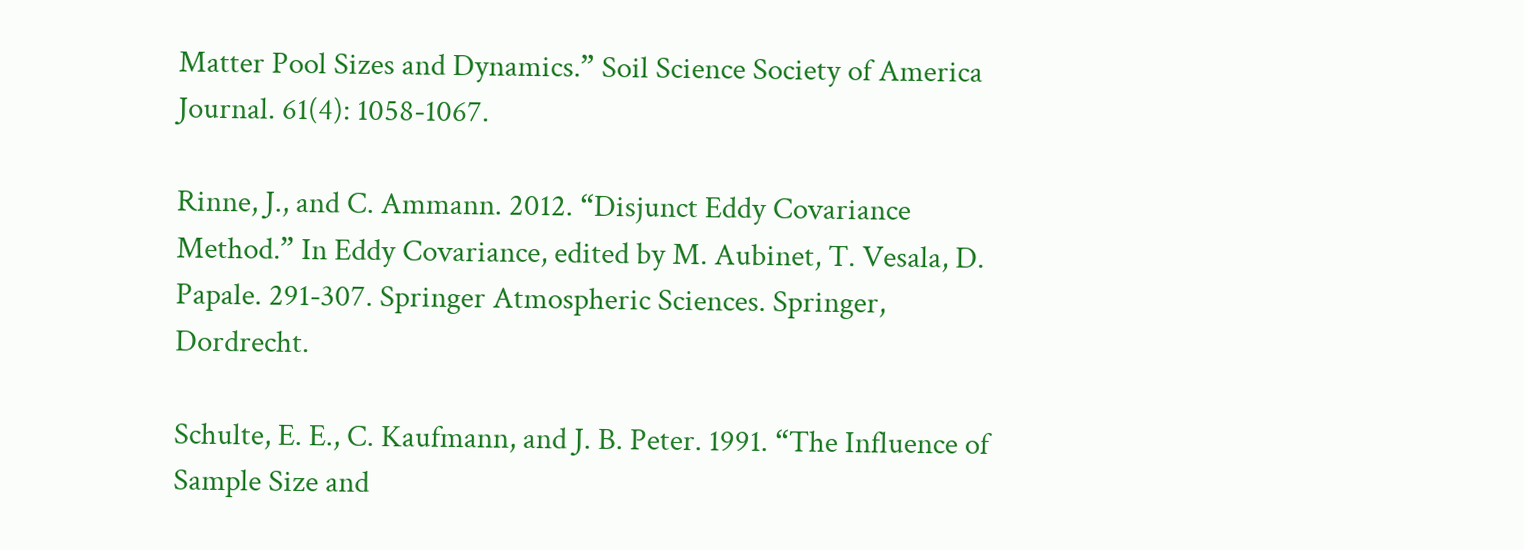Matter Pool Sizes and Dynamics.” Soil Science Society of America Journal. 61(4): 1058-1067.

Rinne, J., and C. Ammann. 2012. “Disjunct Eddy Covariance Method.” In Eddy Covariance, edited by M. Aubinet, T. Vesala, D. Papale. 291-307. Springer Atmospheric Sciences. Springer, Dordrecht.

Schulte, E. E., C. Kaufmann, and J. B. Peter. 1991. “The Influence of Sample Size and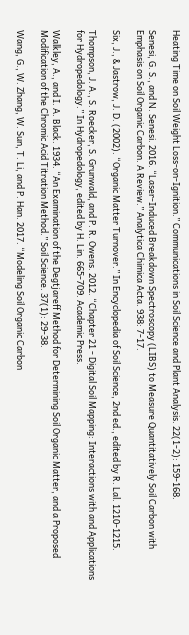Heating Time on Soil Weight Loss-on-Ignition.” Communications in Soil Science and Plant Analysis. 22(1-2): 159-168.

Senesi, G. S., and N. Senesi. 2016. “Laser-Induced Breakdown Spectroscopy (LIBS) to Measure Quantitatively Soil Carbon with Emphasis on Soil Organic Carbon. A Review.” Analytica Chimica Acta. 938: 7-17.

Six, J., & Jastrow, J. D. (2002). “Organic Matter Turnover.” In Encyclopedia of Soil Science, 2nd ed., edited by R. Lal. 1210-1215.

Thompson, J. A., S. Roecker, S. Grunwald, and P. R. Owens. 2012. “Chapter 21 - Digital Soil Mapping: Interactions with and Applications for Hydropedology.” In Hydropedology, edited by H. Lin. 665-709. Academic Press.

Walkley, A., and I. A. Black. 1934. “An Examination of the Degtjareff Method for Determining Soil Organic Matter, and a Proposed Modification of the Chromic Acid Titration Method.” Soil Science. 37(1): 29-38.

Wang, G., W. Zhang, W. Sun, T. Li, and P. Han. 2017. “Modeling Soil Organic Carbon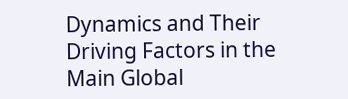Dynamics and Their Driving Factors in the Main Global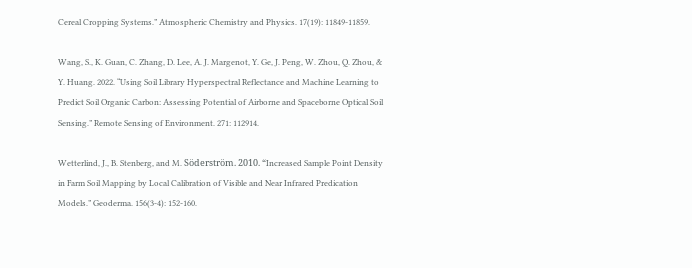Cereal Cropping Systems.” Atmospheric Chemistry and Physics. 17(19): 11849-11859.

Wang, S., K. Guan, C. Zhang, D. Lee, A. J. Margenot, Y. Ge, J. Peng, W. Zhou, Q. Zhou, & Y. Huang. 2022. “Using Soil Library Hyperspectral Reflectance and Machine Learning to Predict Soil Organic Carbon: Assessing Potential of Airborne and Spaceborne Optical Soil Sensing.” Remote Sensing of Environment. 271: 112914.

Wetterlind, J., B. Stenberg, and M. Söderström. 2010. “Increased Sample Point Density in Farm Soil Mapping by Local Calibration of Visible and Near Infrared Predication Models.” Geoderma. 156(3-4): 152-160.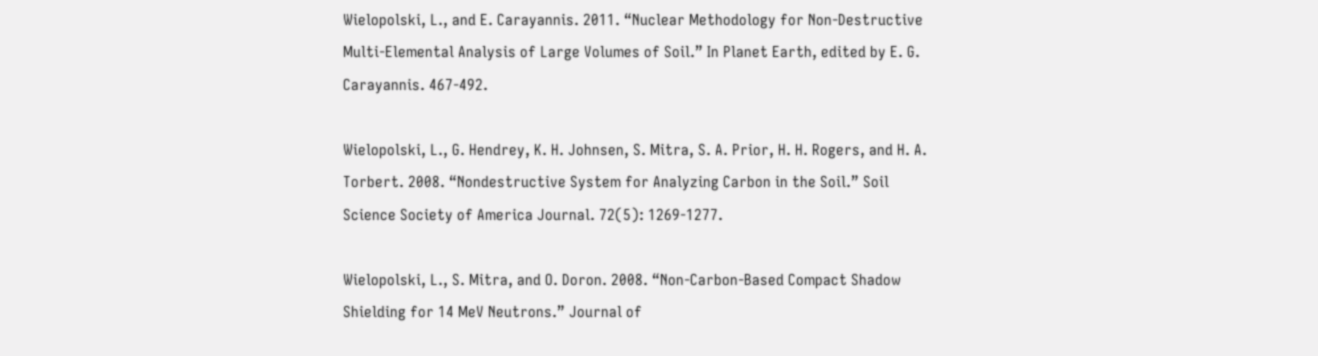Wielopolski, L., and E. Carayannis. 2011. “Nuclear Methodology for Non-Destructive Multi-Elemental Analysis of Large Volumes of Soil.” In Planet Earth, edited by E. G. Carayannis. 467-492.

Wielopolski, L., G. Hendrey, K. H. Johnsen, S. Mitra, S. A. Prior, H. H. Rogers, and H. A. Torbert. 2008. “Nondestructive System for Analyzing Carbon in the Soil.” Soil Science Society of America Journal. 72(5): 1269-1277.

Wielopolski, L., S. Mitra, and O. Doron. 2008. “Non-Carbon-Based Compact Shadow Shielding for 14 MeV Neutrons.” Journal of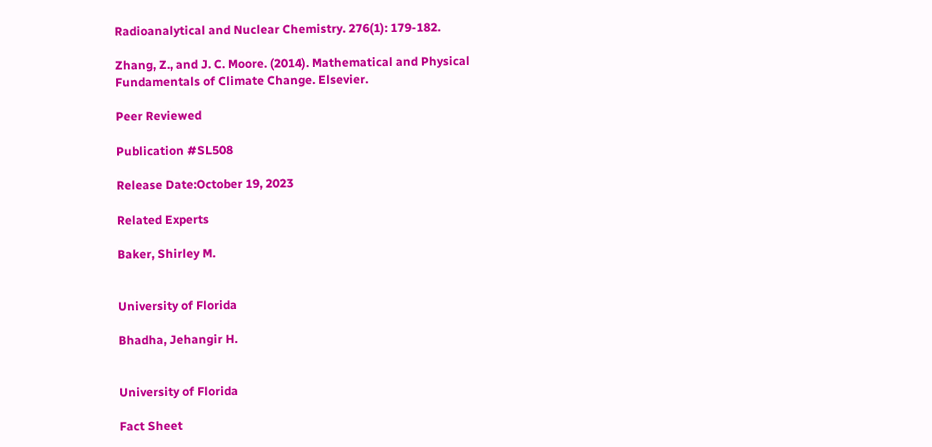Radioanalytical and Nuclear Chemistry. 276(1): 179-182.

Zhang, Z., and J. C. Moore. (2014). Mathematical and Physical Fundamentals of Climate Change. Elsevier.

Peer Reviewed

Publication #SL508

Release Date:October 19, 2023

Related Experts

Baker, Shirley M.


University of Florida

Bhadha, Jehangir H.


University of Florida

Fact Sheet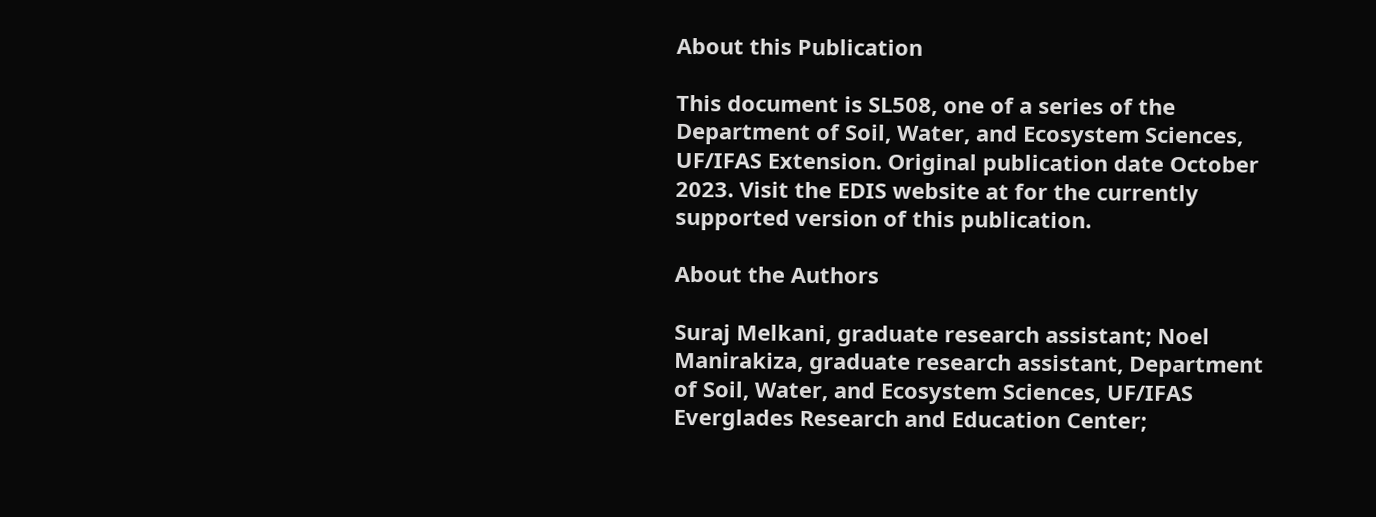About this Publication

This document is SL508, one of a series of the Department of Soil, Water, and Ecosystem Sciences, UF/IFAS Extension. Original publication date October 2023. Visit the EDIS website at for the currently supported version of this publication.

About the Authors

Suraj Melkani, graduate research assistant; Noel Manirakiza, graduate research assistant, Department of Soil, Water, and Ecosystem Sciences, UF/IFAS Everglades Research and Education Center;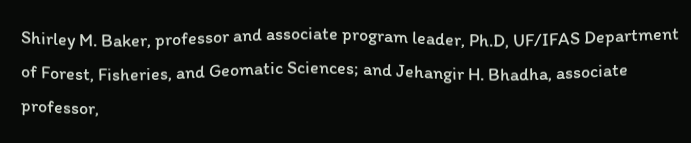Shirley M. Baker, professor and associate program leader, Ph.D, UF/IFAS Department of Forest, Fisheries, and Geomatic Sciences; and Jehangir H. Bhadha, associate professor,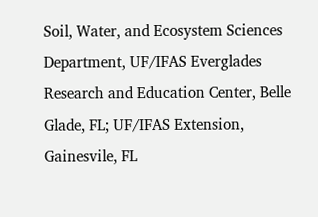Soil, Water, and Ecosystem Sciences Department, UF/IFAS Everglades Research and Education Center, Belle Glade, FL; UF/IFAS Extension, Gainesvile, FL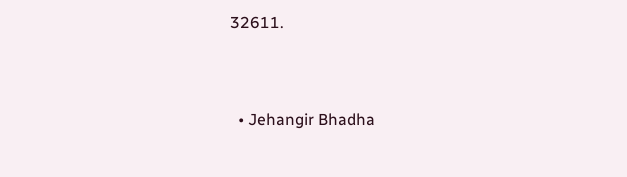32611.


  • Jehangir Bhadha